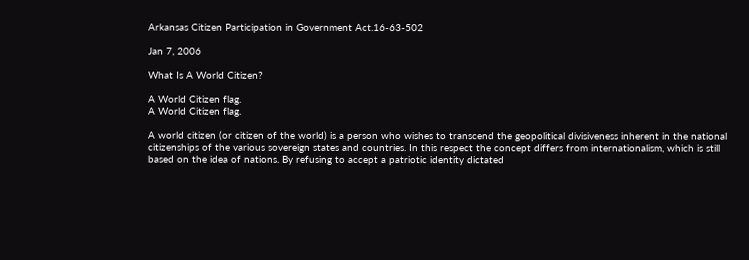Arkansas Citizen Participation in Government Act.16-63-502

Jan 7, 2006

What Is A World Citizen?

A World Citizen flag.
A World Citizen flag.

A world citizen (or citizen of the world) is a person who wishes to transcend the geopolitical divisiveness inherent in the national citizenships of the various sovereign states and countries. In this respect the concept differs from internationalism, which is still based on the idea of nations. By refusing to accept a patriotic identity dictated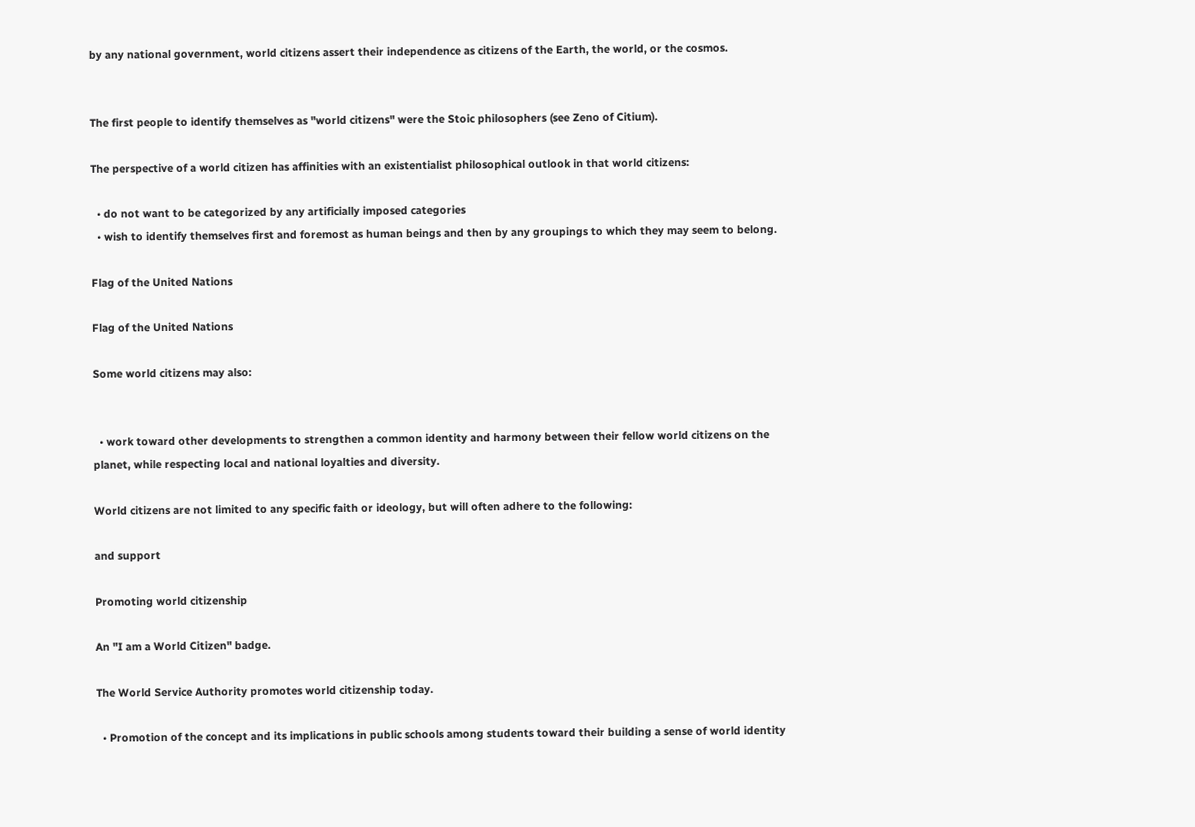by any national government, world citizens assert their independence as citizens of the Earth, the world, or the cosmos.


The first people to identify themselves as "world citizens" were the Stoic philosophers (see Zeno of Citium).

The perspective of a world citizen has affinities with an existentialist philosophical outlook in that world citizens:

  • do not want to be categorized by any artificially imposed categories
  • wish to identify themselves first and foremost as human beings and then by any groupings to which they may seem to belong.

Flag of the United Nations

Flag of the United Nations

Some world citizens may also:


  • work toward other developments to strengthen a common identity and harmony between their fellow world citizens on the planet, while respecting local and national loyalties and diversity.

World citizens are not limited to any specific faith or ideology, but will often adhere to the following:

and support

Promoting world citizenship

An "I am a World Citizen" badge.

The World Service Authority promotes world citizenship today.

  • Promotion of the concept and its implications in public schools among students toward their building a sense of world identity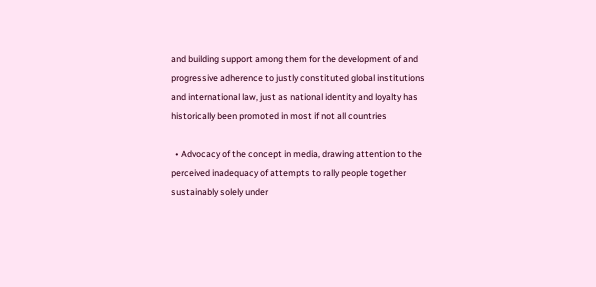and building support among them for the development of and progressive adherence to justly constituted global institutions and international law, just as national identity and loyalty has historically been promoted in most if not all countries

  • Advocacy of the concept in media, drawing attention to the perceived inadequacy of attempts to rally people together sustainably solely under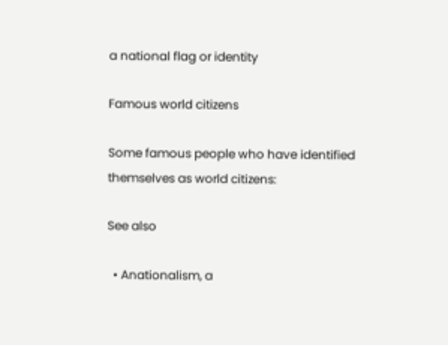a national flag or identity

Famous world citizens

Some famous people who have identified themselves as world citizens:

See also

  • Anationalism, a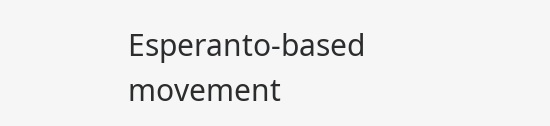Esperanto-based movement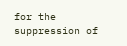for the suppression of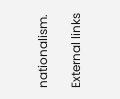nationalism.

External links